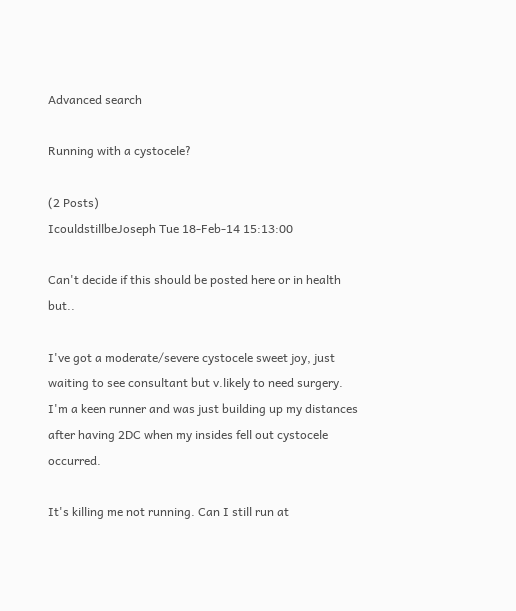Advanced search

Running with a cystocele?

(2 Posts)
IcouldstillbeJoseph Tue 18-Feb-14 15:13:00

Can't decide if this should be posted here or in health but..

I've got a moderate/severe cystocele sweet joy, just waiting to see consultant but v.likely to need surgery. I'm a keen runner and was just building up my distances after having 2DC when my insides fell out cystocele occurred.

It's killing me not running. Can I still run at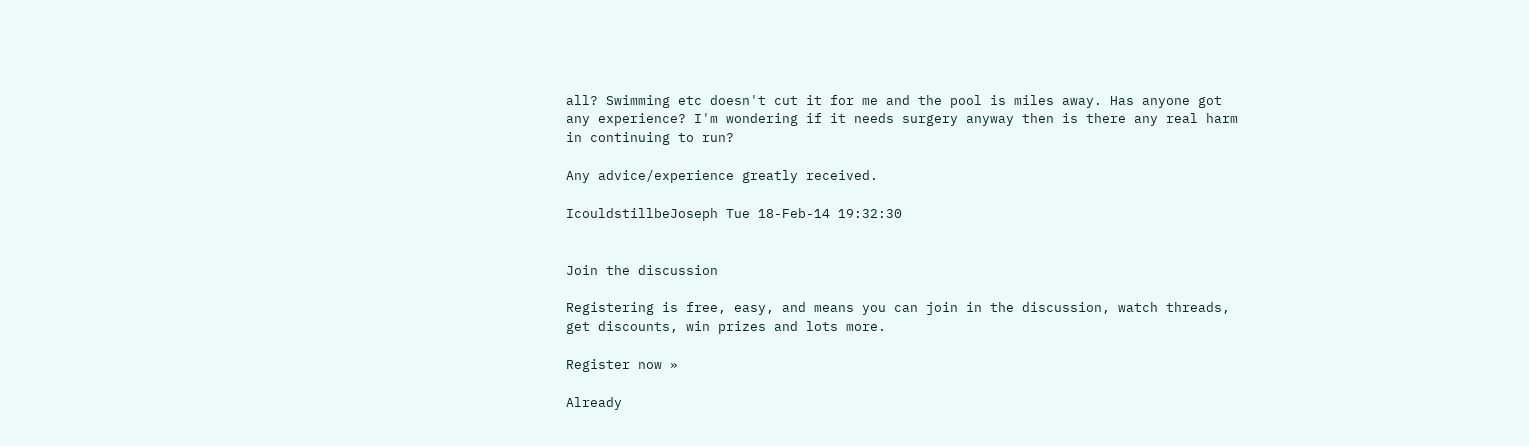all? Swimming etc doesn't cut it for me and the pool is miles away. Has anyone got any experience? I'm wondering if it needs surgery anyway then is there any real harm in continuing to run?

Any advice/experience greatly received.

IcouldstillbeJoseph Tue 18-Feb-14 19:32:30


Join the discussion

Registering is free, easy, and means you can join in the discussion, watch threads, get discounts, win prizes and lots more.

Register now »

Already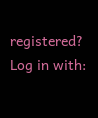registered? Log in with: